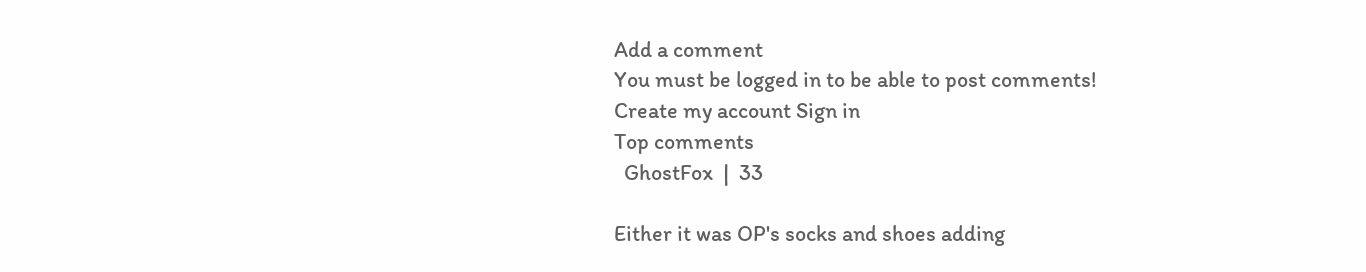Add a comment
You must be logged in to be able to post comments!
Create my account Sign in
Top comments
  GhostFox  |  33

Either it was OP's socks and shoes adding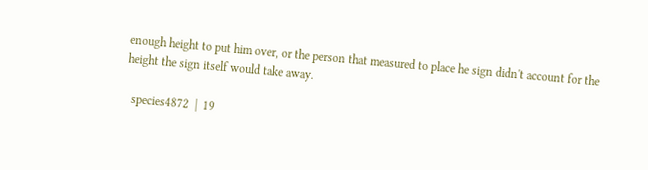enough height to put him over, or the person that measured to place he sign didn't account for the height the sign itself would take away.

  species4872  |  19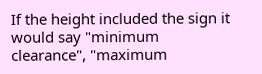If the height included the sign it would say "minimum clearance", "maximum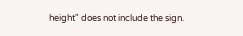height" does not include the sign.